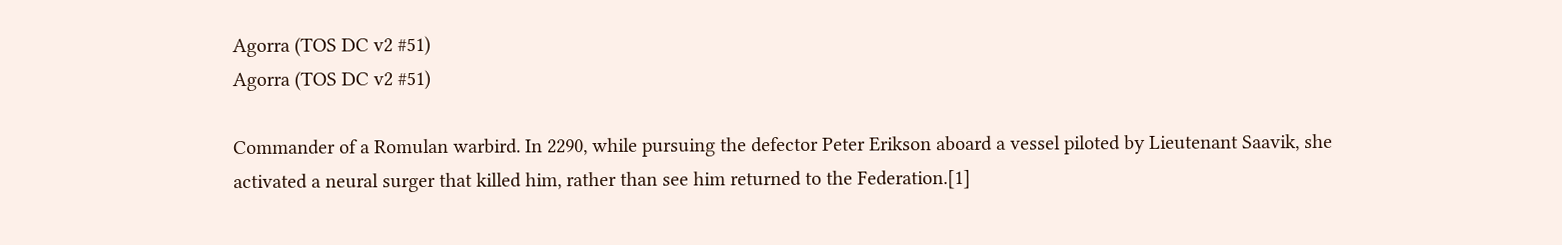Agorra (TOS DC v2 #51)
Agorra (TOS DC v2 #51)

Commander of a Romulan warbird. In 2290, while pursuing the defector Peter Erikson aboard a vessel piloted by Lieutenant Saavik, she activated a neural surger that killed him, rather than see him returned to the Federation.[1]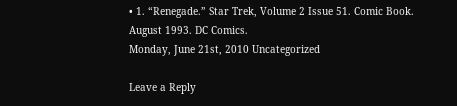• 1. “Renegade.” Star Trek, Volume 2 Issue 51. Comic Book. August 1993. DC Comics.
Monday, June 21st, 2010 Uncategorized

Leave a Reply